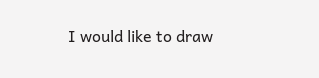I would like to draw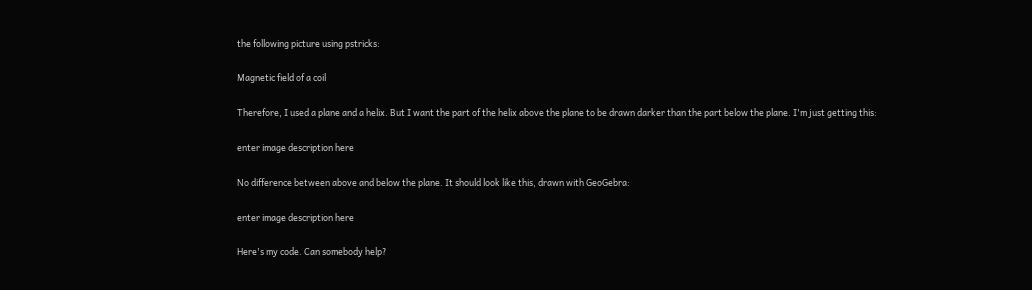the following picture using pstricks:

Magnetic field of a coil

Therefore, I used a plane and a helix. But I want the part of the helix above the plane to be drawn darker than the part below the plane. I'm just getting this:

enter image description here

No difference between above and below the plane. It should look like this, drawn with GeoGebra:

enter image description here

Here's my code. Can somebody help?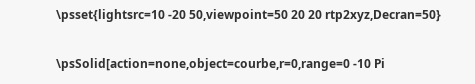\psset{lightsrc=10 -20 50,viewpoint=50 20 20 rtp2xyz,Decran=50}

\psSolid[action=none,object=courbe,r=0,range=0 -10 Pi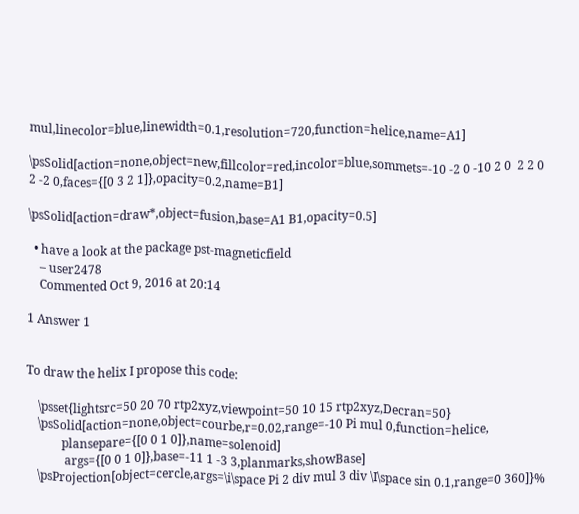mul,linecolor=blue,linewidth=0.1,resolution=720,function=helice,name=A1]

\psSolid[action=none,object=new,fillcolor=red,incolor=blue,sommets=-10 -2 0 -10 2 0  2 2 0  2 -2 0,faces={[0 3 2 1]},opacity=0.2,name=B1]

\psSolid[action=draw*,object=fusion,base=A1 B1,opacity=0.5]

  • have a look at the package pst-magneticfield
    – user2478
    Commented Oct 9, 2016 at 20:14

1 Answer 1


To draw the helix I propose this code:

    \psset{lightsrc=50 20 70 rtp2xyz,viewpoint=50 10 15 rtp2xyz,Decran=50}
    \psSolid[action=none,object=courbe,r=0.02,range=-10 Pi mul 0,function=helice,
            plansepare={[0 0 1 0]},name=solenoid]
             args={[0 0 1 0]},base=-11 1 -3 3,planmarks,showBase]
    \psProjection[object=cercle,args=\i\space Pi 2 div mul 3 div \I\space sin 0.1,range=0 360]}%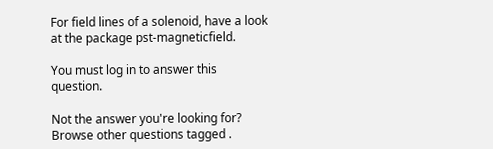For field lines of a solenoid, have a look at the package pst-magneticfield.

You must log in to answer this question.

Not the answer you're looking for? Browse other questions tagged .